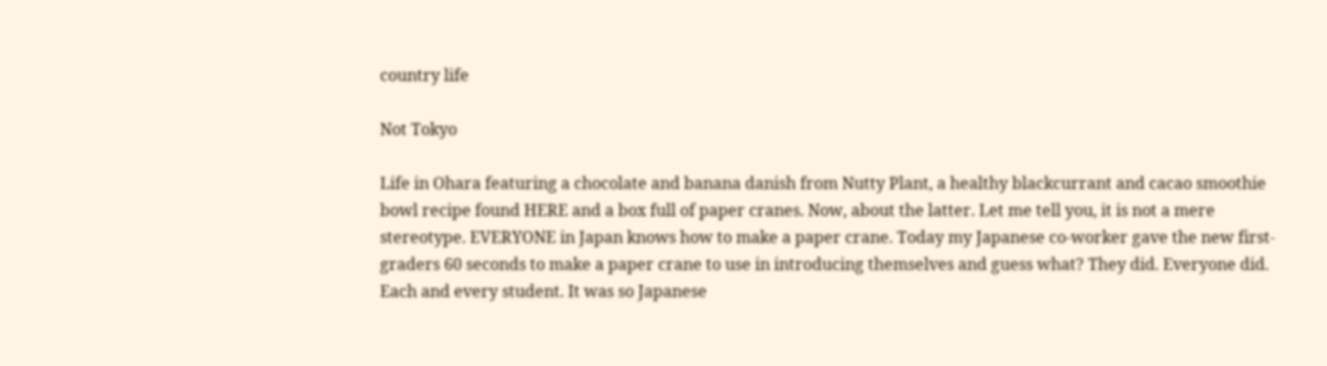country life

Not Tokyo

Life in Ohara featuring a chocolate and banana danish from Nutty Plant, a healthy blackcurrant and cacao smoothie bowl recipe found HERE and a box full of paper cranes. Now, about the latter. Let me tell you, it is not a mere stereotype. EVERYONE in Japan knows how to make a paper crane. Today my Japanese co-worker gave the new first-graders 60 seconds to make a paper crane to use in introducing themselves and guess what? They did. Everyone did. Each and every student. It was so Japanese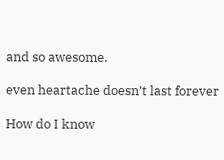and so awesome.

even heartache doesn’t last forever

How do I know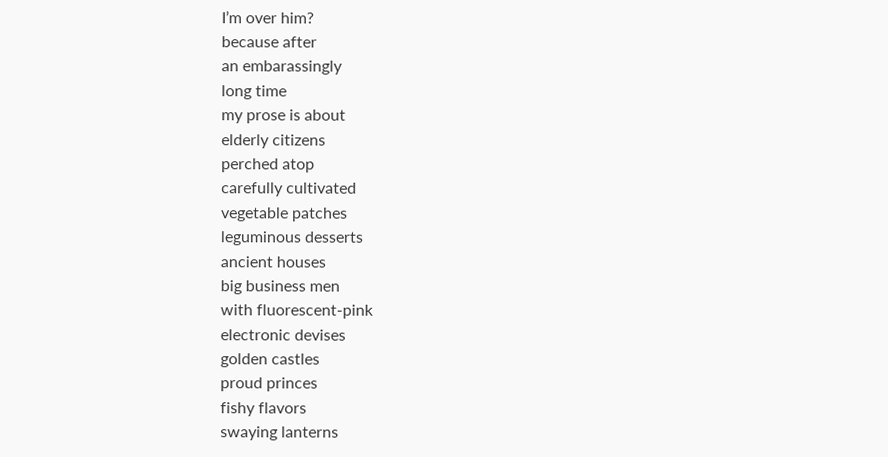I’m over him?
because after
an embarassingly
long time
my prose is about
elderly citizens
perched atop
carefully cultivated
vegetable patches
leguminous desserts
ancient houses
big business men
with fluorescent-pink
electronic devises
golden castles
proud princes
fishy flavors
swaying lanterns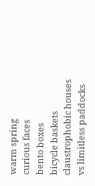warm spring
curious faces
bento boxes
bicycle baskets
claustrophobic houses
vs limitless paddocks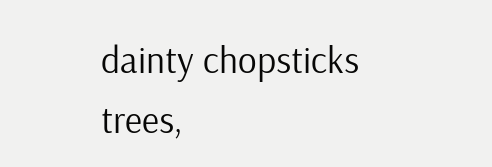dainty chopsticks
trees,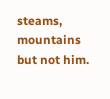steams, mountains
but not him.